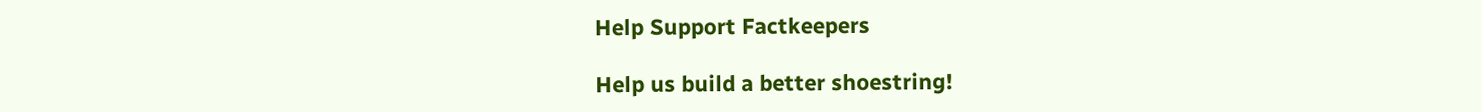Help Support Factkeepers

Help us build a better shoestring!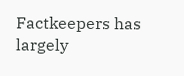Factkeepers has largely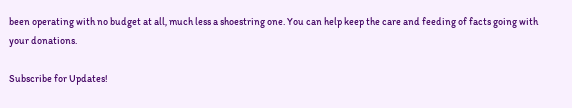been operating with no budget at all, much less a shoestring one. You can help keep the care and feeding of facts going with your donations.

Subscribe for Updates!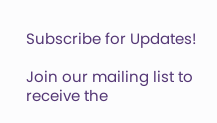Subscribe for Updates!

Join our mailing list to receive the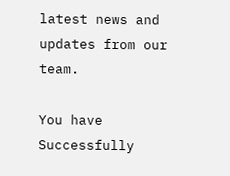latest news and updates from our team.

You have Successfully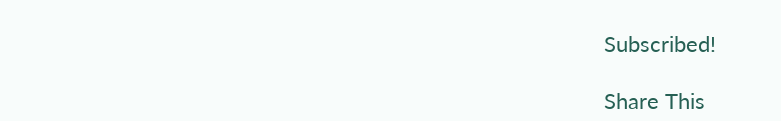Subscribed!

Share This